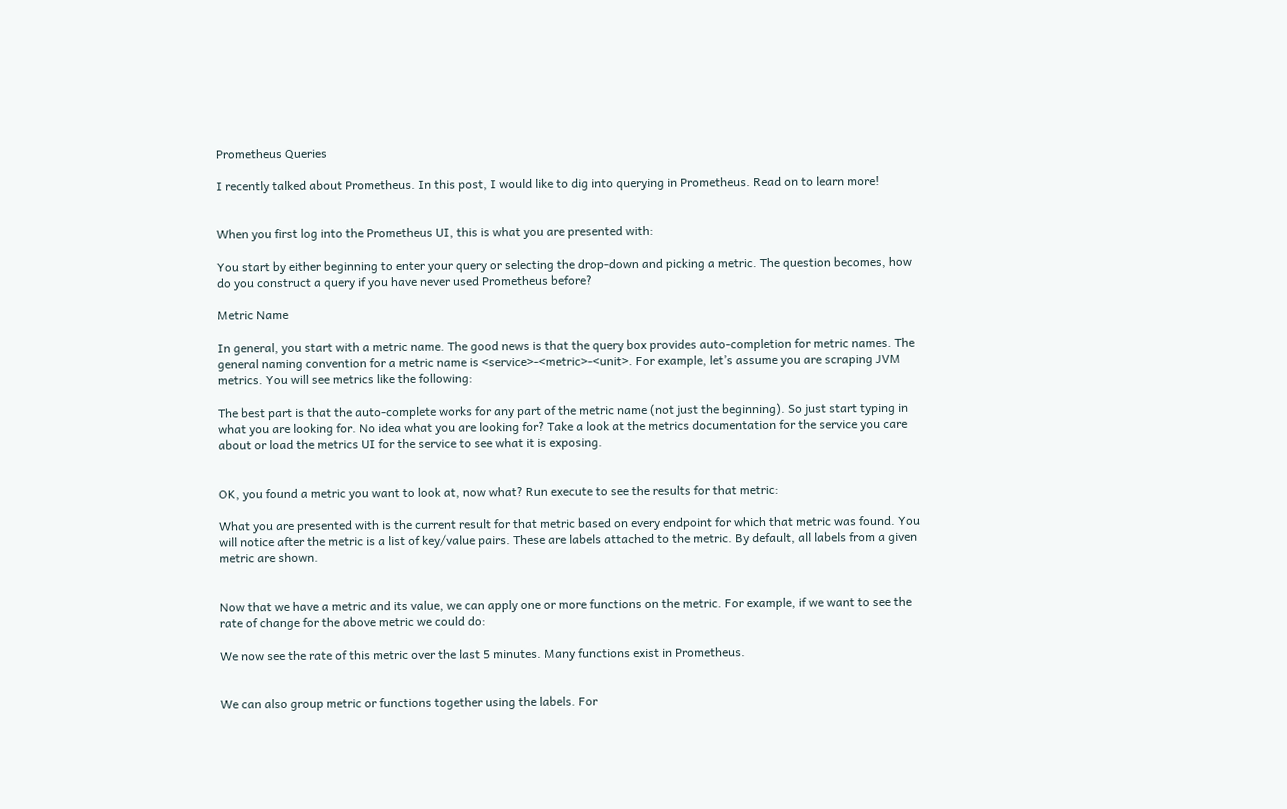Prometheus Queries

I recently talked about Prometheus. In this post, I would like to dig into querying in Prometheus. Read on to learn more!


When you first log into the Prometheus UI, this is what you are presented with:

You start by either beginning to enter your query or selecting the drop-down and picking a metric. The question becomes, how do you construct a query if you have never used Prometheus before?

Metric Name

In general, you start with a metric name. The good news is that the query box provides auto-completion for metric names. The general naming convention for a metric name is <service>-<metric>-<unit>. For example, let’s assume you are scraping JVM metrics. You will see metrics like the following:

The best part is that the auto-complete works for any part of the metric name (not just the beginning). So just start typing in what you are looking for. No idea what you are looking for? Take a look at the metrics documentation for the service you care about or load the metrics UI for the service to see what it is exposing.


OK, you found a metric you want to look at, now what? Run execute to see the results for that metric:

What you are presented with is the current result for that metric based on every endpoint for which that metric was found. You will notice after the metric is a list of key/value pairs. These are labels attached to the metric. By default, all labels from a given metric are shown.


Now that we have a metric and its value, we can apply one or more functions on the metric. For example, if we want to see the rate of change for the above metric we could do:

We now see the rate of this metric over the last 5 minutes. Many functions exist in Prometheus.


We can also group metric or functions together using the labels. For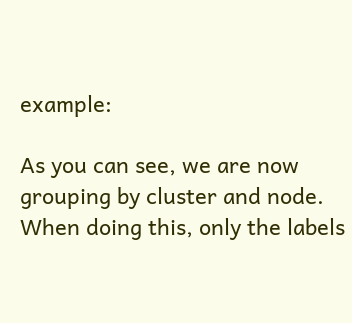example:

As you can see, we are now grouping by cluster and node. When doing this, only the labels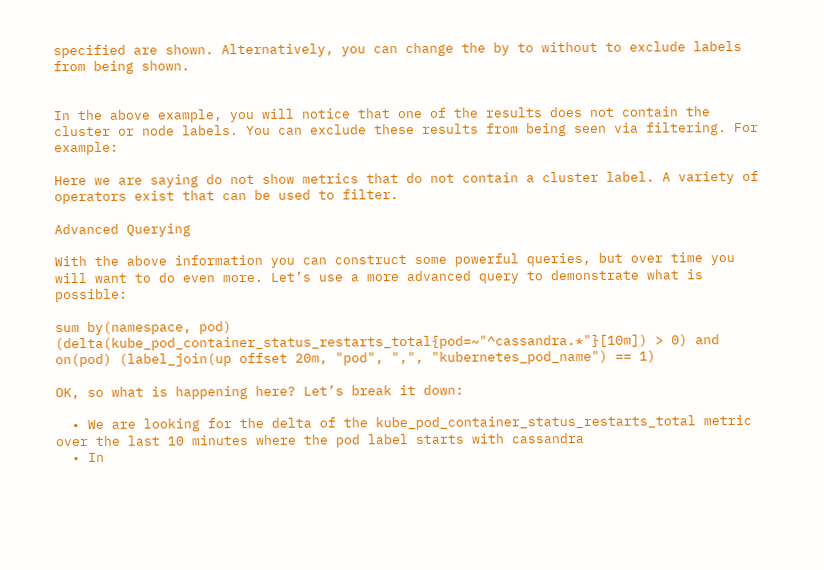specified are shown. Alternatively, you can change the by to without to exclude labels from being shown.


In the above example, you will notice that one of the results does not contain the cluster or node labels. You can exclude these results from being seen via filtering. For example:

Here we are saying do not show metrics that do not contain a cluster label. A variety of operators exist that can be used to filter.

Advanced Querying

With the above information you can construct some powerful queries, but over time you will want to do even more. Let’s use a more advanced query to demonstrate what is possible:

sum by(namespace, pod) (delta(kube_pod_container_status_restarts_total{pod=~"^cassandra.*"}[10m]) > 0) and on(pod) (label_join(up offset 20m, "pod", ",", "kubernetes_pod_name") == 1)

OK, so what is happening here? Let’s break it down:

  • We are looking for the delta of the kube_pod_container_status_restarts_total metric over the last 10 minutes where the pod label starts with cassandra
  • In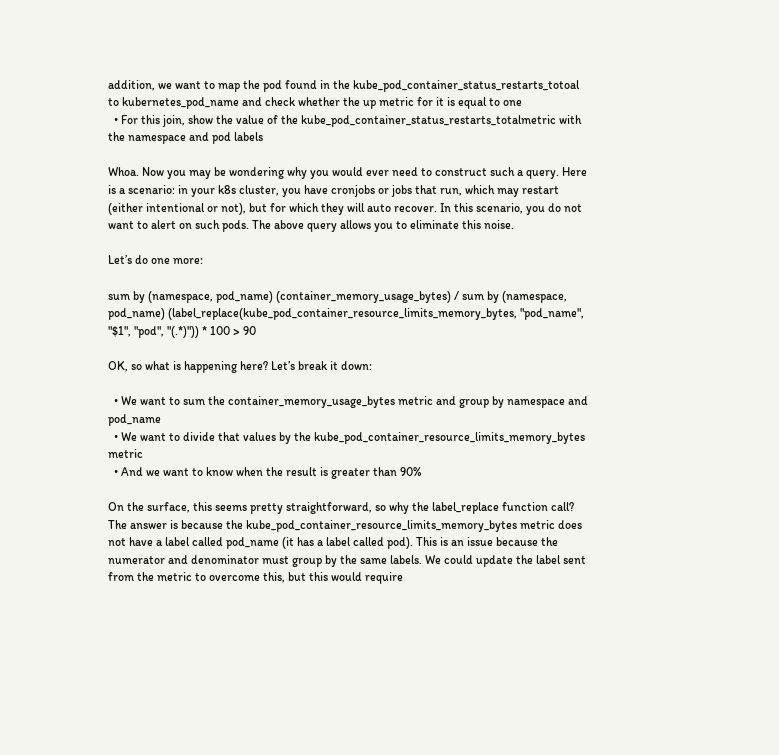addition, we want to map the pod found in the kube_pod_container_status_restarts_totoal to kubernetes_pod_name and check whether the up metric for it is equal to one
  • For this join, show the value of the kube_pod_container_status_restarts_totalmetric with the namespace and pod labels

Whoa. Now you may be wondering why you would ever need to construct such a query. Here is a scenario: in your k8s cluster, you have cronjobs or jobs that run, which may restart (either intentional or not), but for which they will auto recover. In this scenario, you do not want to alert on such pods. The above query allows you to eliminate this noise.

Let’s do one more:

sum by (namespace, pod_name) (container_memory_usage_bytes) / sum by (namespace, pod_name) (label_replace(kube_pod_container_resource_limits_memory_bytes, "pod_name", "$1", "pod", "(.*)")) * 100 > 90

OK, so what is happening here? Let’s break it down:

  • We want to sum the container_memory_usage_bytes metric and group by namespace and pod_name
  • We want to divide that values by the kube_pod_container_resource_limits_memory_bytes metric
  • And we want to know when the result is greater than 90%

On the surface, this seems pretty straightforward, so why the label_replace function call? The answer is because the kube_pod_container_resource_limits_memory_bytes metric does not have a label called pod_name (it has a label called pod). This is an issue because the numerator and denominator must group by the same labels. We could update the label sent from the metric to overcome this, but this would require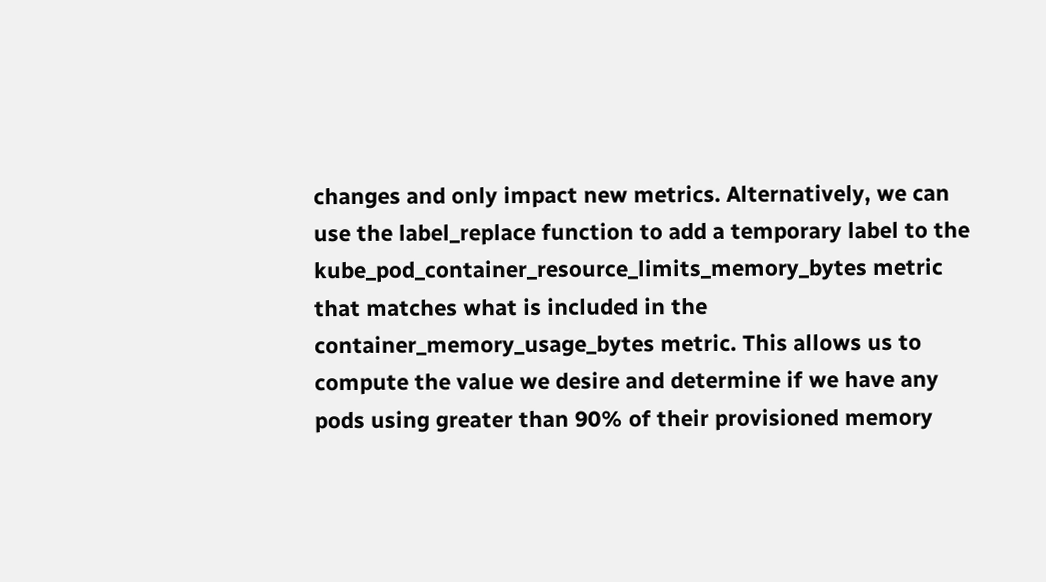changes and only impact new metrics. Alternatively, we can use the label_replace function to add a temporary label to the kube_pod_container_resource_limits_memory_bytes metric that matches what is included in the container_memory_usage_bytes metric. This allows us to compute the value we desire and determine if we have any pods using greater than 90% of their provisioned memory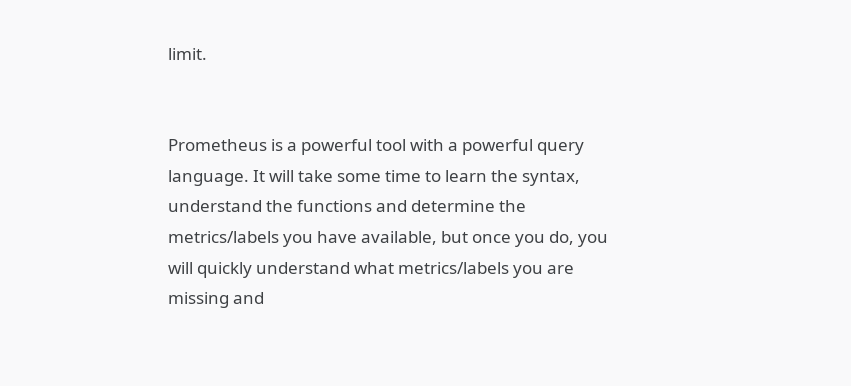limit.


Prometheus is a powerful tool with a powerful query language. It will take some time to learn the syntax, understand the functions and determine the metrics/labels you have available, but once you do, you will quickly understand what metrics/labels you are missing and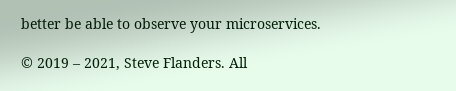better be able to observe your microservices.

© 2019 – 2021, Steve Flanders. All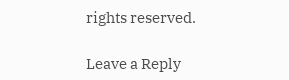rights reserved.

Leave a Reply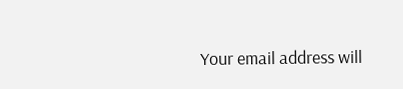Your email address will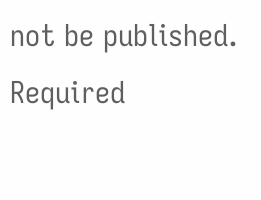not be published. Required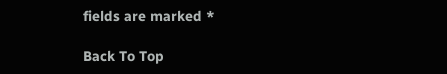fields are marked *

Back To Top